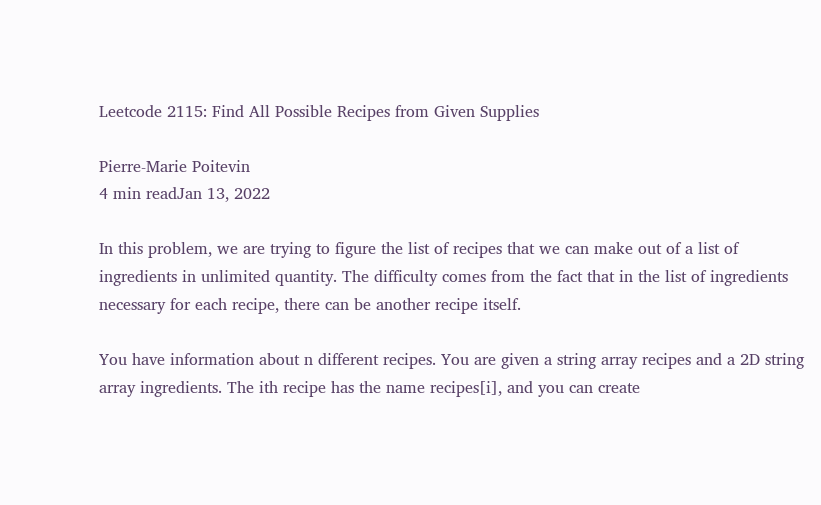Leetcode 2115: Find All Possible Recipes from Given Supplies

Pierre-Marie Poitevin
4 min readJan 13, 2022

In this problem, we are trying to figure the list of recipes that we can make out of a list of ingredients in unlimited quantity. The difficulty comes from the fact that in the list of ingredients necessary for each recipe, there can be another recipe itself.

You have information about n different recipes. You are given a string array recipes and a 2D string array ingredients. The ith recipe has the name recipes[i], and you can create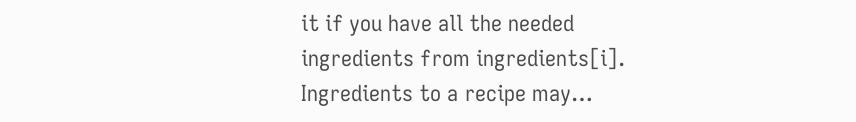it if you have all the needed ingredients from ingredients[i]. Ingredients to a recipe may…